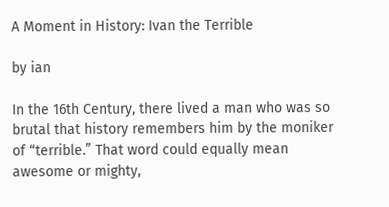A Moment in History: Ivan the Terrible

by ian

In the 16th Century, there lived a man who was so brutal that history remembers him by the moniker of “terrible.” That word could equally mean awesome or mighty,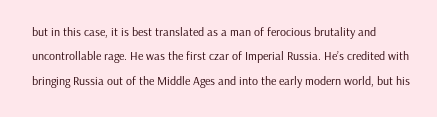but in this case, it is best translated as a man of ferocious brutality and uncontrollable rage. He was the first czar of Imperial Russia. He’s credited with bringing Russia out of the Middle Ages and into the early modern world, but his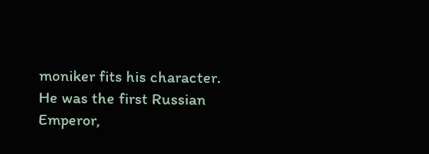moniker fits his character. He was the first Russian Emperor,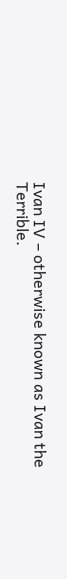Ivan IV – otherwise known as Ivan the Terrible.